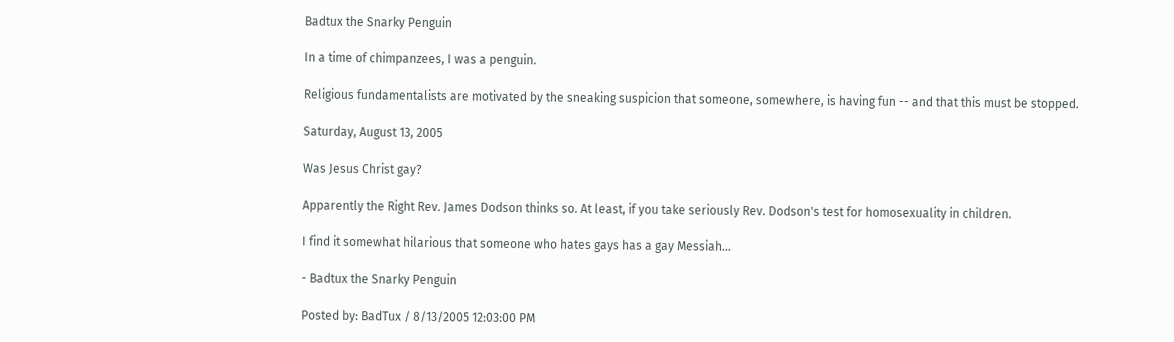Badtux the Snarky Penguin

In a time of chimpanzees, I was a penguin.

Religious fundamentalists are motivated by the sneaking suspicion that someone, somewhere, is having fun -- and that this must be stopped.

Saturday, August 13, 2005

Was Jesus Christ gay?

Apparently the Right Rev. James Dodson thinks so. At least, if you take seriously Rev. Dodson's test for homosexuality in children.

I find it somewhat hilarious that someone who hates gays has a gay Messiah...

- Badtux the Snarky Penguin

Posted by: BadTux / 8/13/2005 12:03:00 PM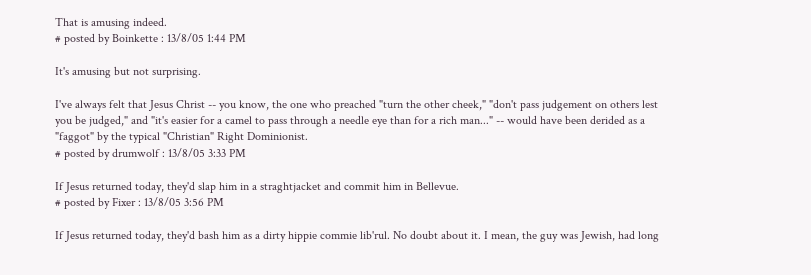That is amusing indeed.
# posted by Boinkette : 13/8/05 1:44 PM

It's amusing but not surprising.

I've always felt that Jesus Christ -- you know, the one who preached "turn the other cheek," "don't pass judgement on others lest you be judged," and "it's easier for a camel to pass through a needle eye than for a rich man..." -- would have been derided as a "faggot" by the typical "Christian" Right Dominionist.
# posted by drumwolf : 13/8/05 3:33 PM

If Jesus returned today, they'd slap him in a straghtjacket and commit him in Bellevue.
# posted by Fixer : 13/8/05 3:56 PM

If Jesus returned today, they'd bash him as a dirty hippie commie lib'rul. No doubt about it. I mean, the guy was Jewish, had long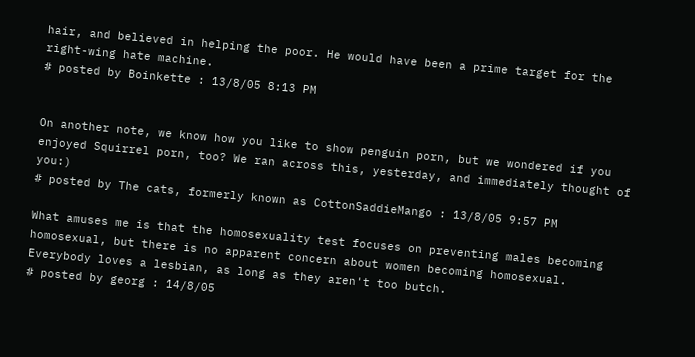hair, and believed in helping the poor. He would have been a prime target for the right-wing hate machine.
# posted by Boinkette : 13/8/05 8:13 PM


On another note, we know how you like to show penguin porn, but we wondered if you enjoyed Squirrel porn, too? We ran across this, yesterday, and immediately thought of you:)
# posted by The cats, formerly known as CottonSaddieMango : 13/8/05 9:57 PM

What amuses me is that the homosexuality test focuses on preventing males becoming homosexual, but there is no apparent concern about women becoming homosexual. Everybody loves a lesbian, as long as they aren't too butch.
# posted by georg : 14/8/05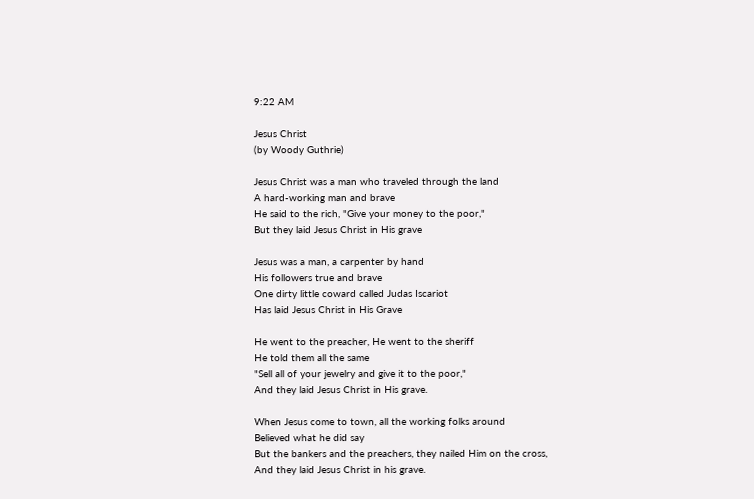9:22 AM

Jesus Christ
(by Woody Guthrie)

Jesus Christ was a man who traveled through the land
A hard-working man and brave
He said to the rich, "Give your money to the poor,"
But they laid Jesus Christ in His grave

Jesus was a man, a carpenter by hand
His followers true and brave
One dirty little coward called Judas Iscariot
Has laid Jesus Christ in His Grave

He went to the preacher, He went to the sheriff
He told them all the same
"Sell all of your jewelry and give it to the poor,"
And they laid Jesus Christ in His grave.

When Jesus come to town, all the working folks around
Believed what he did say
But the bankers and the preachers, they nailed Him on the cross,
And they laid Jesus Christ in his grave.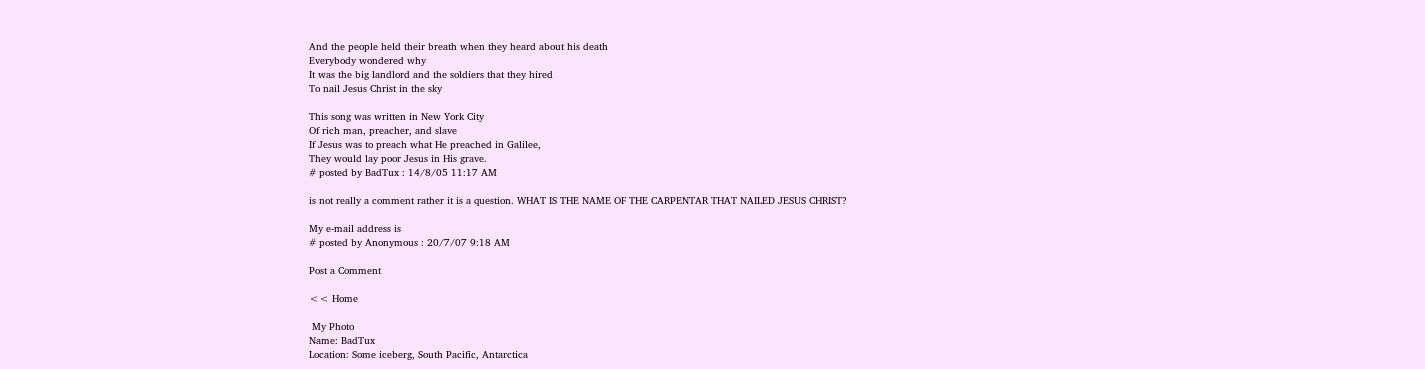And the people held their breath when they heard about his death
Everybody wondered why
It was the big landlord and the soldiers that they hired
To nail Jesus Christ in the sky

This song was written in New York City
Of rich man, preacher, and slave
If Jesus was to preach what He preached in Galilee,
They would lay poor Jesus in His grave.
# posted by BadTux : 14/8/05 11:17 AM

is not really a comment rather it is a question. WHAT IS THE NAME OF THE CARPENTAR THAT NAILED JESUS CHRIST?

My e-mail address is
# posted by Anonymous : 20/7/07 9:18 AM

Post a Comment

<< Home

 My Photo
Name: BadTux
Location: Some iceberg, South Pacific, Antarctica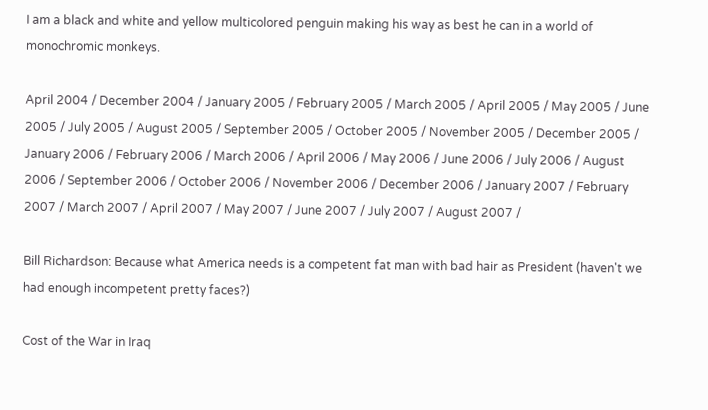I am a black and white and yellow multicolored penguin making his way as best he can in a world of monochromic monkeys.

April 2004 / December 2004 / January 2005 / February 2005 / March 2005 / April 2005 / May 2005 / June 2005 / July 2005 / August 2005 / September 2005 / October 2005 / November 2005 / December 2005 / January 2006 / February 2006 / March 2006 / April 2006 / May 2006 / June 2006 / July 2006 / August 2006 / September 2006 / October 2006 / November 2006 / December 2006 / January 2007 / February 2007 / March 2007 / April 2007 / May 2007 / June 2007 / July 2007 / August 2007 /

Bill Richardson: Because what America needs is a competent fat man with bad hair as President (haven't we had enough incompetent pretty faces?)

Cost of the War in Iraq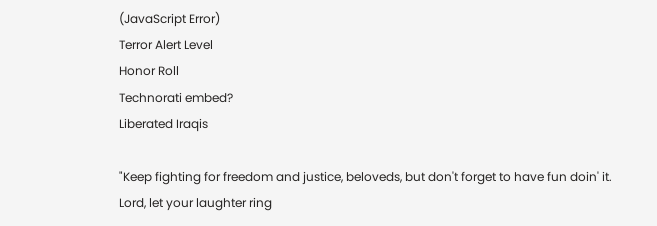(JavaScript Error)
Terror Alert Level
Honor Roll
Technorati embed?
Liberated Iraqis

"Keep fighting for freedom and justice, beloveds, but don't forget to have fun doin' it. Lord, let your laughter ring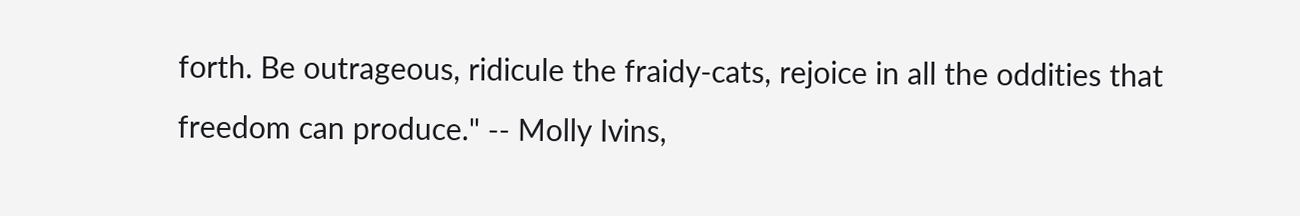forth. Be outrageous, ridicule the fraidy-cats, rejoice in all the oddities that freedom can produce." -- Molly Ivins,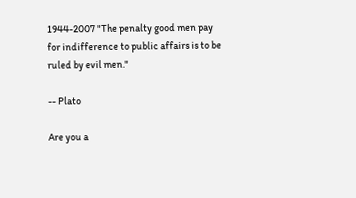1944-2007 "The penalty good men pay for indifference to public affairs is to be ruled by evil men."

-- Plato

Are you a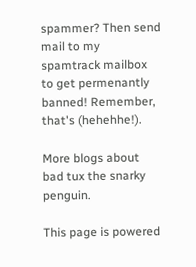spammer? Then send mail to my spamtrack mailbox to get permenantly banned! Remember, that's (hehehhe!).

More blogs about bad tux the snarky penguin.

This page is powered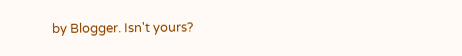by Blogger. Isn't yours?